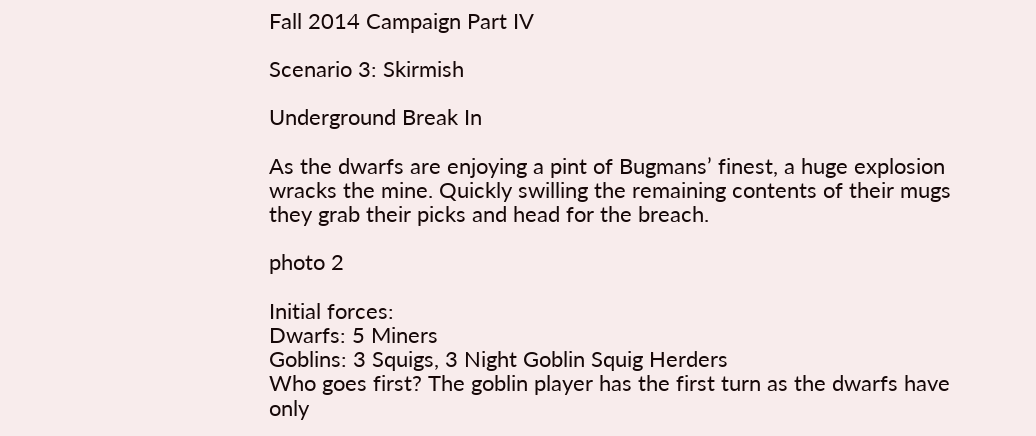Fall 2014 Campaign Part IV

Scenario 3: Skirmish

Underground Break In

As the dwarfs are enjoying a pint of Bugmans’ finest, a huge explosion wracks the mine. Quickly swilling the remaining contents of their mugs they grab their picks and head for the breach.

photo 2

Initial forces:
Dwarfs: 5 Miners
Goblins: 3 Squigs, 3 Night Goblin Squig Herders
Who goes first? The goblin player has the first turn as the dwarfs have only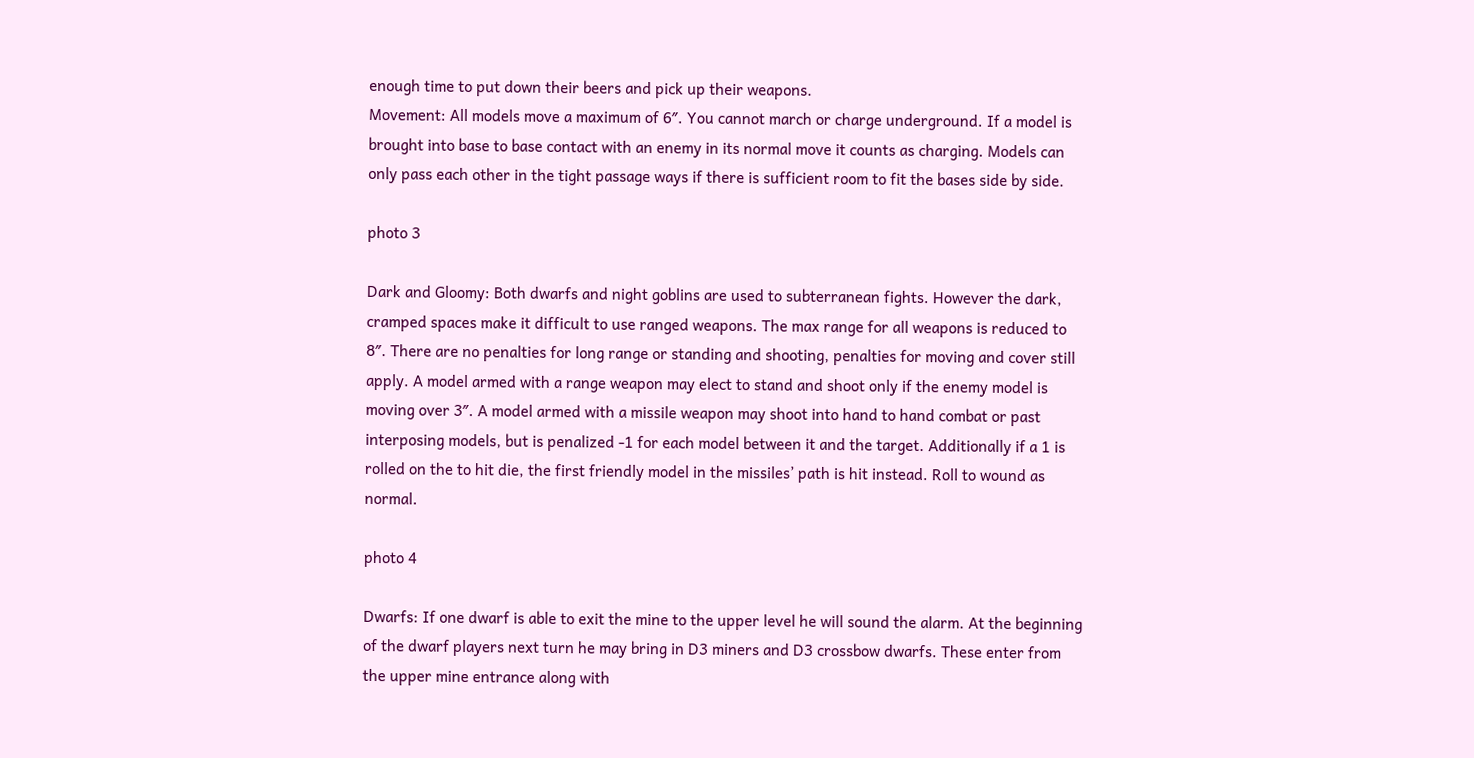enough time to put down their beers and pick up their weapons.
Movement: All models move a maximum of 6″. You cannot march or charge underground. If a model is brought into base to base contact with an enemy in its normal move it counts as charging. Models can only pass each other in the tight passage ways if there is sufficient room to fit the bases side by side.

photo 3

Dark and Gloomy: Both dwarfs and night goblins are used to subterranean fights. However the dark, cramped spaces make it difficult to use ranged weapons. The max range for all weapons is reduced to 8″. There are no penalties for long range or standing and shooting, penalties for moving and cover still apply. A model armed with a range weapon may elect to stand and shoot only if the enemy model is moving over 3″. A model armed with a missile weapon may shoot into hand to hand combat or past interposing models, but is penalized -1 for each model between it and the target. Additionally if a 1 is rolled on the to hit die, the first friendly model in the missiles’ path is hit instead. Roll to wound as normal.

photo 4

Dwarfs: If one dwarf is able to exit the mine to the upper level he will sound the alarm. At the beginning of the dwarf players next turn he may bring in D3 miners and D3 crossbow dwarfs. These enter from the upper mine entrance along with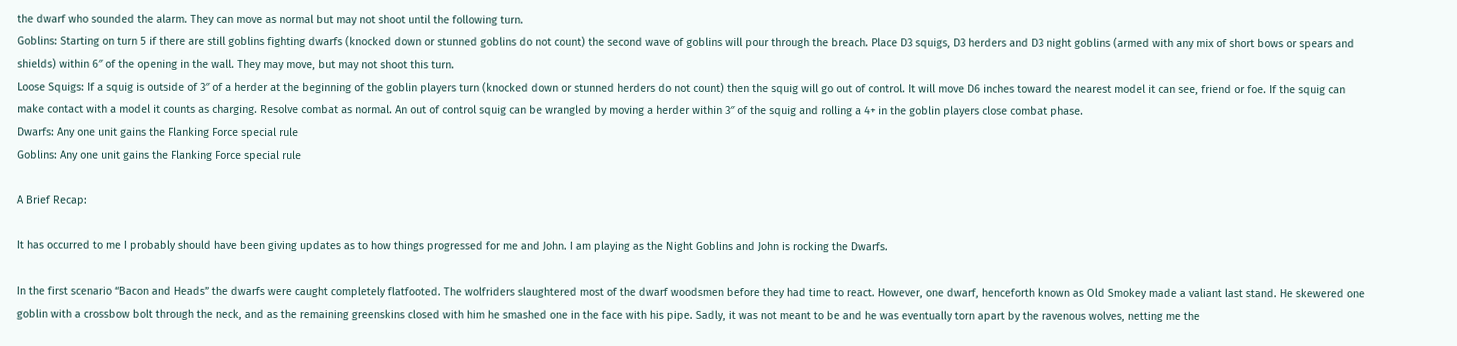the dwarf who sounded the alarm. They can move as normal but may not shoot until the following turn.
Goblins: Starting on turn 5 if there are still goblins fighting dwarfs (knocked down or stunned goblins do not count) the second wave of goblins will pour through the breach. Place D3 squigs, D3 herders and D3 night goblins (armed with any mix of short bows or spears and shields) within 6″ of the opening in the wall. They may move, but may not shoot this turn.
Loose Squigs: If a squig is outside of 3″ of a herder at the beginning of the goblin players turn (knocked down or stunned herders do not count) then the squig will go out of control. It will move D6 inches toward the nearest model it can see, friend or foe. If the squig can make contact with a model it counts as charging. Resolve combat as normal. An out of control squig can be wrangled by moving a herder within 3″ of the squig and rolling a 4+ in the goblin players close combat phase.
Dwarfs: Any one unit gains the Flanking Force special rule
Goblins: Any one unit gains the Flanking Force special rule

A Brief Recap:

It has occurred to me I probably should have been giving updates as to how things progressed for me and John. I am playing as the Night Goblins and John is rocking the Dwarfs.

In the first scenario “Bacon and Heads” the dwarfs were caught completely flatfooted. The wolfriders slaughtered most of the dwarf woodsmen before they had time to react. However, one dwarf, henceforth known as Old Smokey made a valiant last stand. He skewered one goblin with a crossbow bolt through the neck, and as the remaining greenskins closed with him he smashed one in the face with his pipe. Sadly, it was not meant to be and he was eventually torn apart by the ravenous wolves, netting me the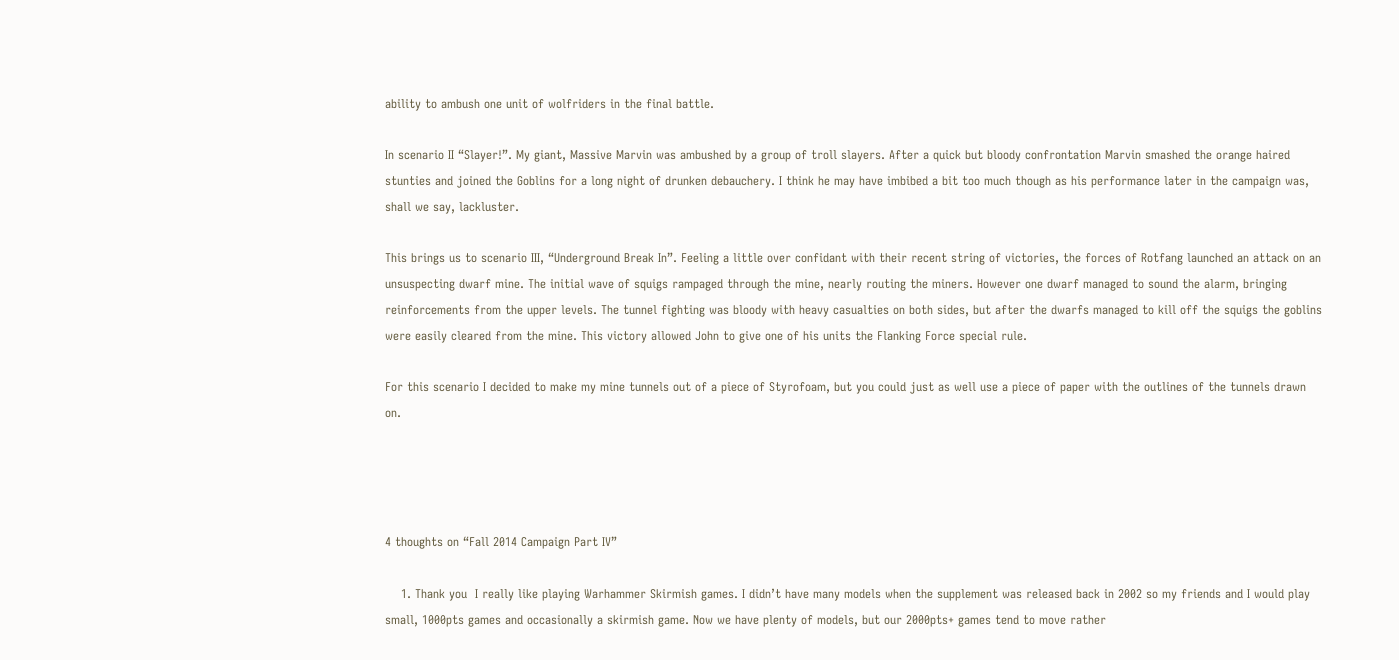ability to ambush one unit of wolfriders in the final battle.

In scenario II “Slayer!”. My giant, Massive Marvin was ambushed by a group of troll slayers. After a quick but bloody confrontation Marvin smashed the orange haired stunties and joined the Goblins for a long night of drunken debauchery. I think he may have imbibed a bit too much though as his performance later in the campaign was, shall we say, lackluster.

This brings us to scenario III, “Underground Break In”. Feeling a little over confidant with their recent string of victories, the forces of Rotfang launched an attack on an unsuspecting dwarf mine. The initial wave of squigs rampaged through the mine, nearly routing the miners. However one dwarf managed to sound the alarm, bringing reinforcements from the upper levels. The tunnel fighting was bloody with heavy casualties on both sides, but after the dwarfs managed to kill off the squigs the goblins were easily cleared from the mine. This victory allowed John to give one of his units the Flanking Force special rule.

For this scenario I decided to make my mine tunnels out of a piece of Styrofoam, but you could just as well use a piece of paper with the outlines of the tunnels drawn on.




4 thoughts on “Fall 2014 Campaign Part IV”

    1. Thank you  I really like playing Warhammer Skirmish games. I didn’t have many models when the supplement was released back in 2002 so my friends and I would play small, 1000pts games and occasionally a skirmish game. Now we have plenty of models, but our 2000pts+ games tend to move rather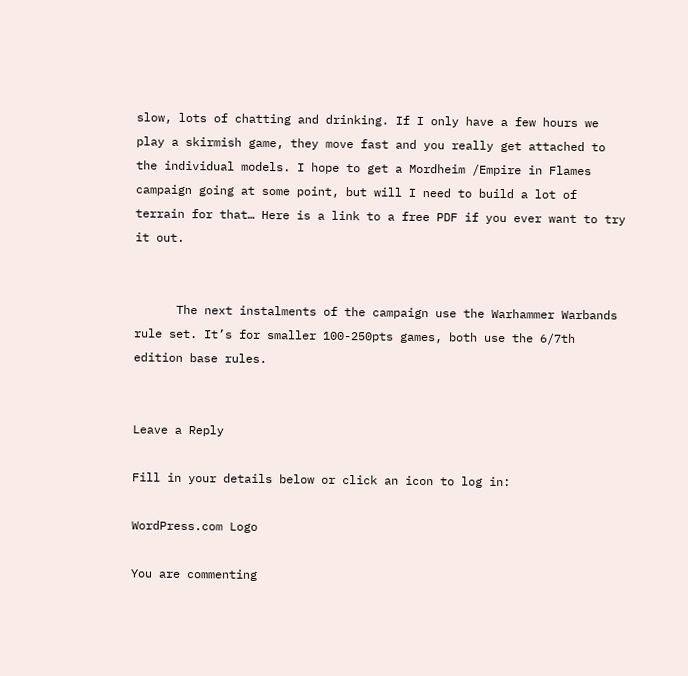slow, lots of chatting and drinking. If I only have a few hours we play a skirmish game, they move fast and you really get attached to the individual models. I hope to get a Mordheim /Empire in Flames campaign going at some point, but will I need to build a lot of terrain for that… Here is a link to a free PDF if you ever want to try it out.


      The next instalments of the campaign use the Warhammer Warbands rule set. It’s for smaller 100-250pts games, both use the 6/7th edition base rules.


Leave a Reply

Fill in your details below or click an icon to log in:

WordPress.com Logo

You are commenting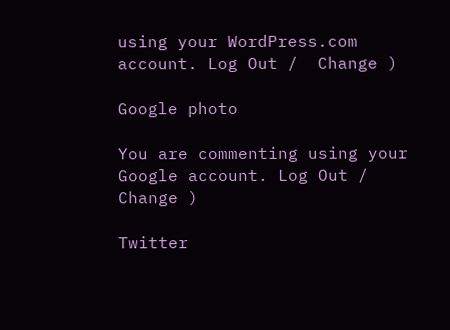using your WordPress.com account. Log Out /  Change )

Google photo

You are commenting using your Google account. Log Out /  Change )

Twitter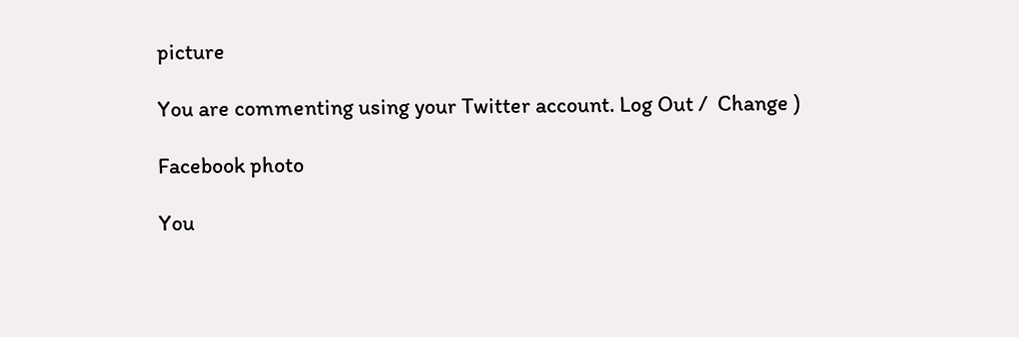picture

You are commenting using your Twitter account. Log Out /  Change )

Facebook photo

You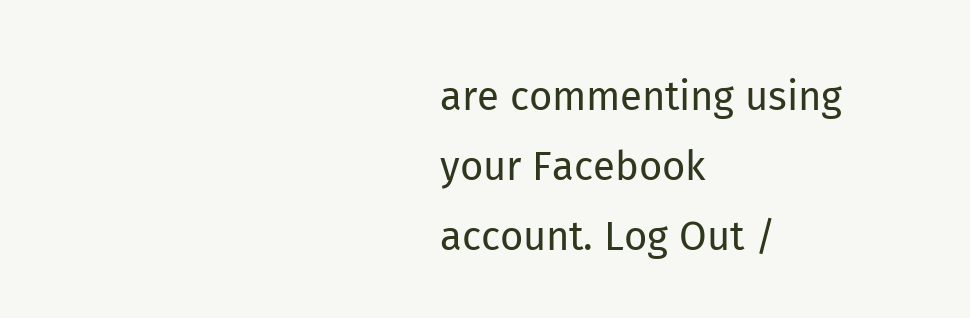are commenting using your Facebook account. Log Out /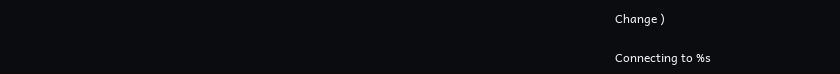Change )

Connecting to %s